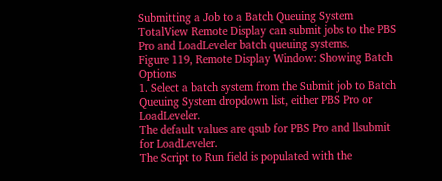Submitting a Job to a Batch Queuing System
TotalView Remote Display can submit jobs to the PBS Pro and LoadLeveler batch queuing systems.
Figure 119, Remote Display Window: Showing Batch Options
1. Select a batch system from the Submit job to Batch Queuing System dropdown list, either PBS Pro or LoadLeveler.
The default values are qsub for PBS Pro and llsubmit for LoadLeveler.
The Script to Run field is populated with the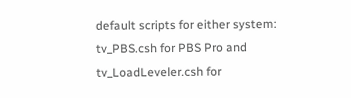default scripts for either system: tv_PBS.csh for PBS Pro and tv_LoadLeveler.csh for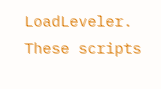LoadLeveler. These scripts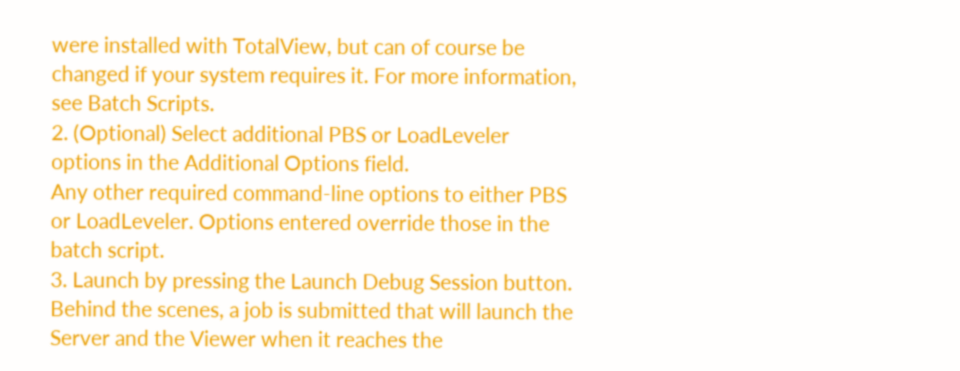were installed with TotalView, but can of course be changed if your system requires it. For more information, see Batch Scripts.
2. (Optional) Select additional PBS or LoadLeveler options in the Additional Options field.
Any other required command-line options to either PBS or LoadLeveler. Options entered override those in the batch script.
3. Launch by pressing the Launch Debug Session button.
Behind the scenes, a job is submitted that will launch the Server and the Viewer when it reaches the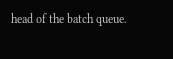head of the batch queue.